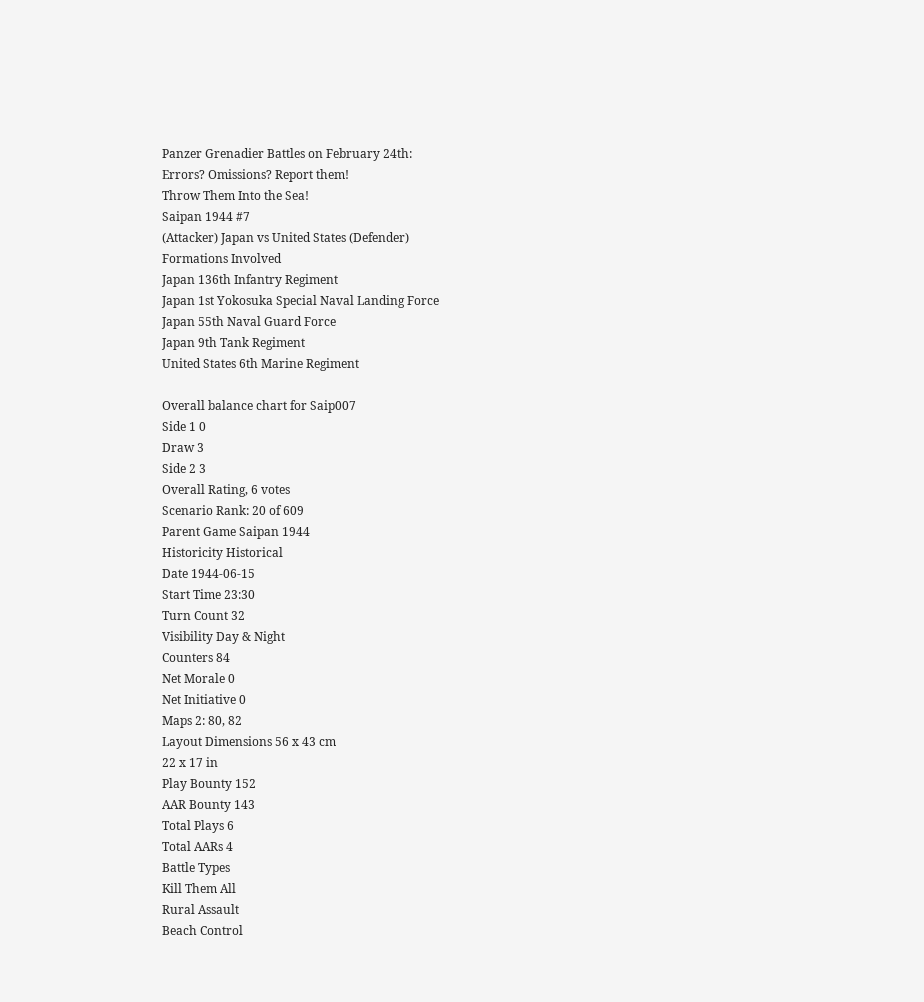Panzer Grenadier Battles on February 24th:
Errors? Omissions? Report them!
Throw Them Into the Sea!
Saipan 1944 #7
(Attacker) Japan vs United States (Defender)
Formations Involved
Japan 136th Infantry Regiment
Japan 1st Yokosuka Special Naval Landing Force
Japan 55th Naval Guard Force
Japan 9th Tank Regiment
United States 6th Marine Regiment

Overall balance chart for Saip007
Side 1 0
Draw 3
Side 2 3
Overall Rating, 6 votes
Scenario Rank: 20 of 609
Parent Game Saipan 1944
Historicity Historical
Date 1944-06-15
Start Time 23:30
Turn Count 32
Visibility Day & Night
Counters 84
Net Morale 0
Net Initiative 0
Maps 2: 80, 82
Layout Dimensions 56 x 43 cm
22 x 17 in
Play Bounty 152
AAR Bounty 143
Total Plays 6
Total AARs 4
Battle Types
Kill Them All
Rural Assault
Beach Control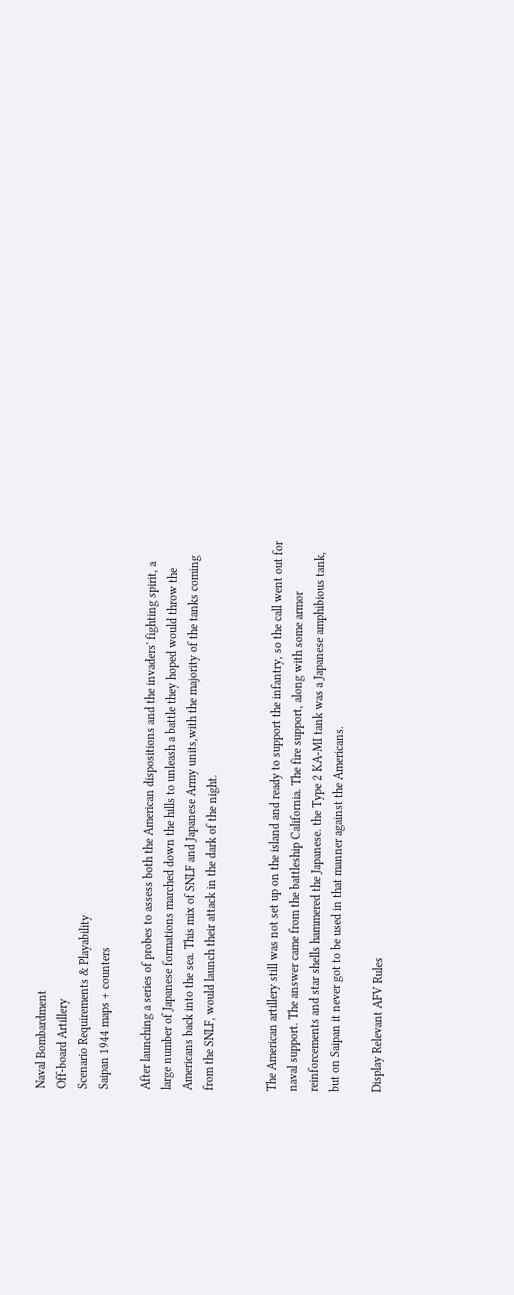Naval Bombardment
Off-board Artillery
Scenario Requirements & Playability
Saipan 1944 maps + counters

After launching a series of probes to assess both the American dispositions and the invaders' fighting spirit, a large number of Japanese formations marched down the hills to unleash a battle they hoped would throw the Americans back into the sea. This mix of SNLF and Japanese Army units,with the majority of the tanks coming from the SNLF, would launch their attack in the dark of the night.


The American artillery still was not set up on the island and ready to support the infantry, so the call went out for naval support. The answer came from the battleship California. The fire support, along with some armor reinforcements and star shells hammered the Japanese. the Type 2 KA-MI tank was a Japanese amphibious tank, but on Saipan it never got to be used in that manner against the Americans.

Display Relevant AFV Rules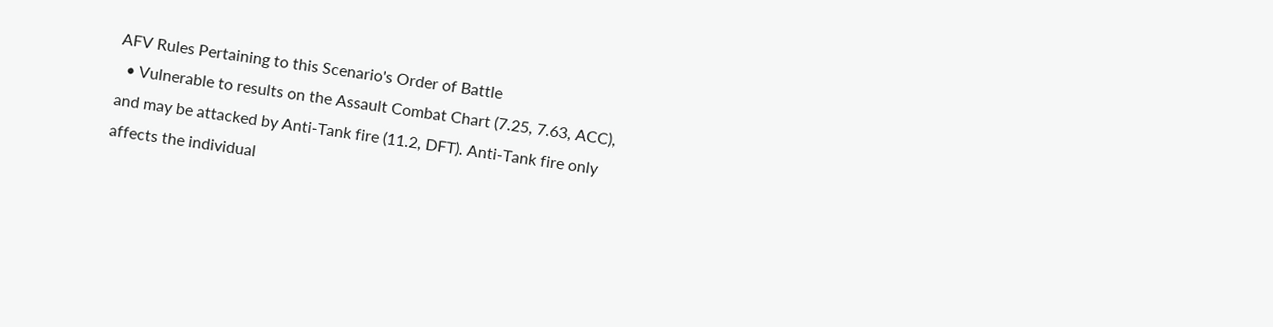AFV Rules Pertaining to this Scenario's Order of Battle
  • Vulnerable to results on the Assault Combat Chart (7.25, 7.63, ACC), and may be attacked by Anti-Tank fire (11.2, DFT). Anti-Tank fire only affects the individual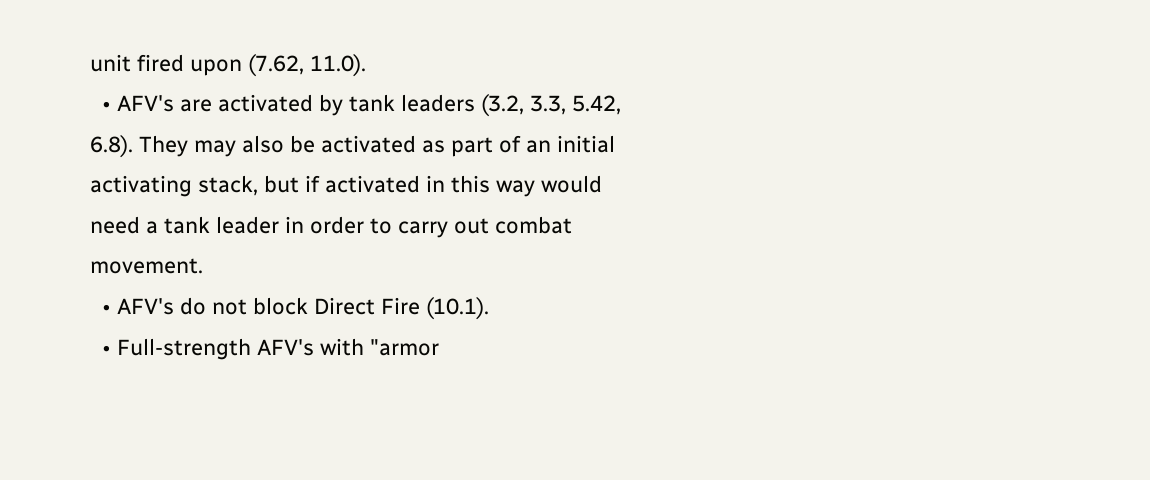unit fired upon (7.62, 11.0).
  • AFV's are activated by tank leaders (3.2, 3.3, 5.42, 6.8). They may also be activated as part of an initial activating stack, but if activated in this way would need a tank leader in order to carry out combat movement.
  • AFV's do not block Direct Fire (10.1).
  • Full-strength AFV's with "armor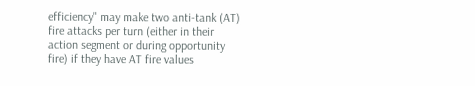efficiency" may make two anti-tank (AT) fire attacks per turn (either in their action segment or during opportunity fire) if they have AT fire values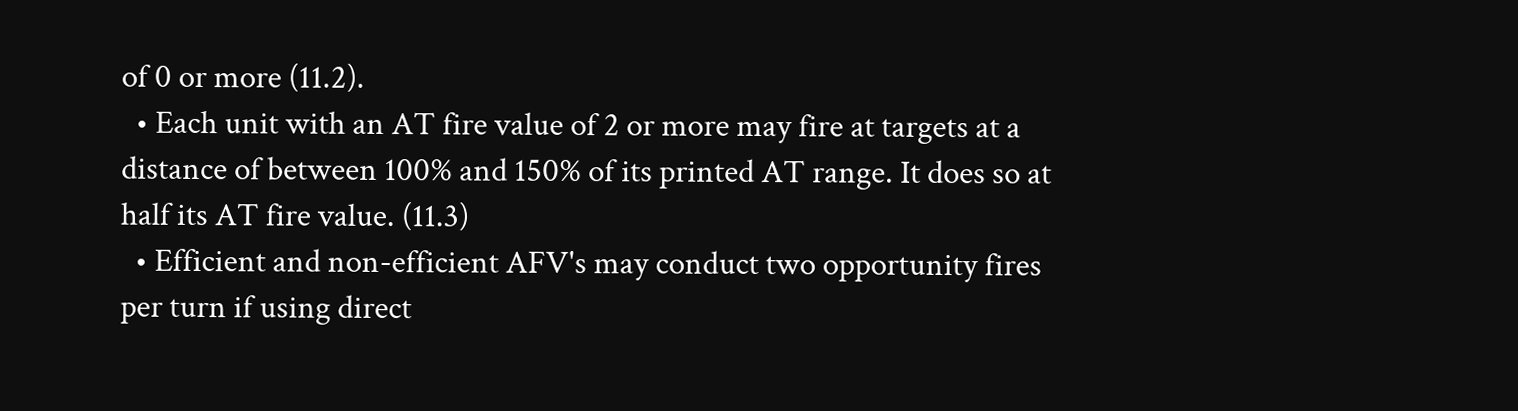of 0 or more (11.2).
  • Each unit with an AT fire value of 2 or more may fire at targets at a distance of between 100% and 150% of its printed AT range. It does so at half its AT fire value. (11.3)
  • Efficient and non-efficient AFV's may conduct two opportunity fires per turn if using direct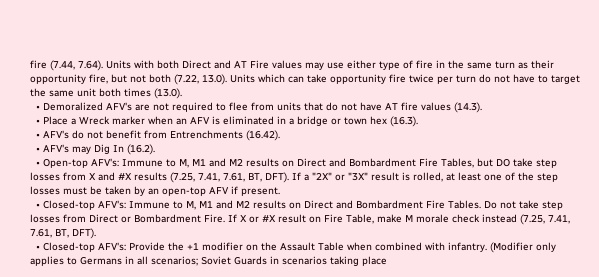fire (7.44, 7.64). Units with both Direct and AT Fire values may use either type of fire in the same turn as their opportunity fire, but not both (7.22, 13.0). Units which can take opportunity fire twice per turn do not have to target the same unit both times (13.0).
  • Demoralized AFV's are not required to flee from units that do not have AT fire values (14.3).
  • Place a Wreck marker when an AFV is eliminated in a bridge or town hex (16.3).
  • AFV's do not benefit from Entrenchments (16.42).
  • AFV's may Dig In (16.2).
  • Open-top AFV's: Immune to M, M1 and M2 results on Direct and Bombardment Fire Tables, but DO take step losses from X and #X results (7.25, 7.41, 7.61, BT, DFT). If a "2X" or "3X" result is rolled, at least one of the step losses must be taken by an open-top AFV if present.
  • Closed-top AFV's: Immune to M, M1 and M2 results on Direct and Bombardment Fire Tables. Do not take step losses from Direct or Bombardment Fire. If X or #X result on Fire Table, make M morale check instead (7.25, 7.41, 7.61, BT, DFT).
  • Closed-top AFV's: Provide the +1 modifier on the Assault Table when combined with infantry. (Modifier only applies to Germans in all scenarios; Soviet Guards in scenarios taking place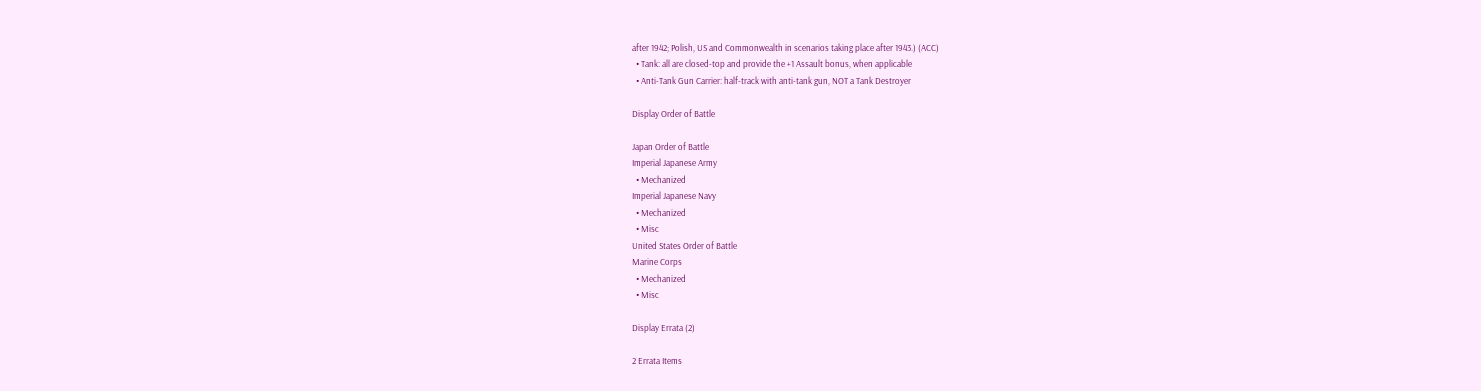after 1942; Polish, US and Commonwealth in scenarios taking place after 1943.) (ACC)
  • Tank: all are closed-top and provide the +1 Assault bonus, when applicable
  • Anti-Tank Gun Carrier: half-track with anti-tank gun, NOT a Tank Destroyer

Display Order of Battle

Japan Order of Battle
Imperial Japanese Army
  • Mechanized
Imperial Japanese Navy
  • Mechanized
  • Misc
United States Order of Battle
Marine Corps
  • Mechanized
  • Misc

Display Errata (2)

2 Errata Items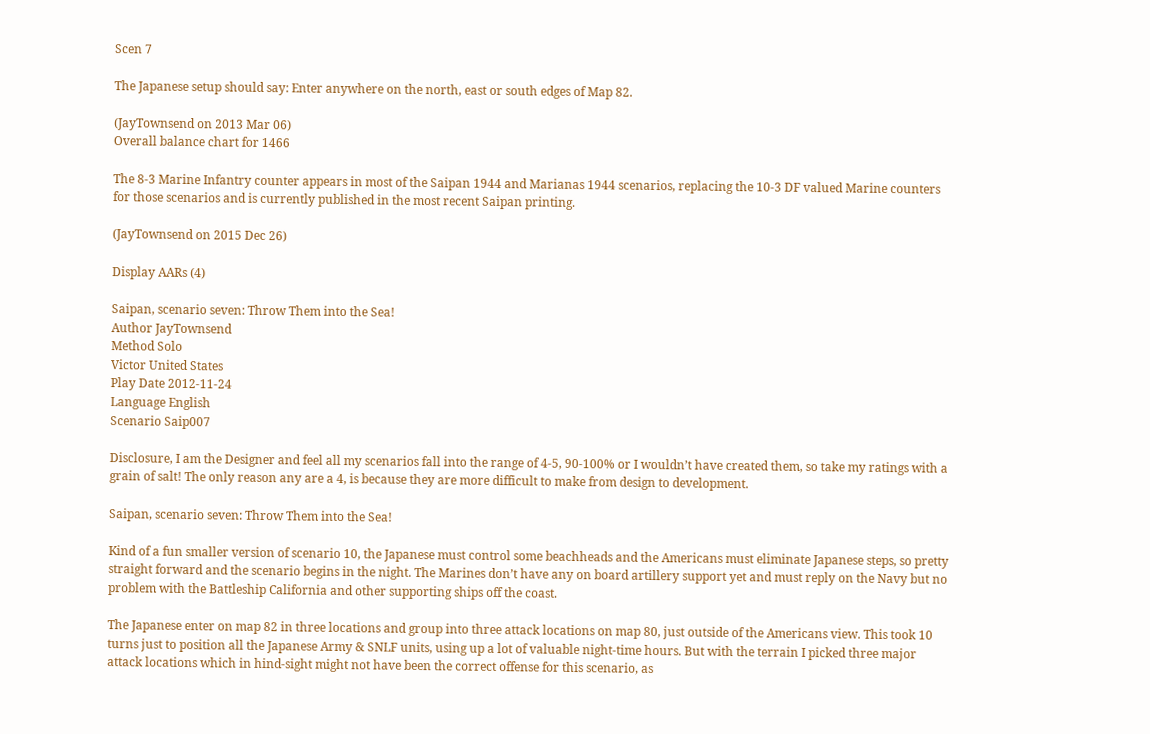Scen 7

The Japanese setup should say: Enter anywhere on the north, east or south edges of Map 82.

(JayTownsend on 2013 Mar 06)
Overall balance chart for 1466

The 8-3 Marine Infantry counter appears in most of the Saipan 1944 and Marianas 1944 scenarios, replacing the 10-3 DF valued Marine counters for those scenarios and is currently published in the most recent Saipan printing.

(JayTownsend on 2015 Dec 26)

Display AARs (4)

Saipan, scenario seven: Throw Them into the Sea!
Author JayTownsend
Method Solo
Victor United States
Play Date 2012-11-24
Language English
Scenario Saip007

Disclosure, I am the Designer and feel all my scenarios fall into the range of 4-5, 90-100% or I wouldn’t have created them, so take my ratings with a grain of salt! The only reason any are a 4, is because they are more difficult to make from design to development.

Saipan, scenario seven: Throw Them into the Sea!

Kind of a fun smaller version of scenario 10, the Japanese must control some beachheads and the Americans must eliminate Japanese steps, so pretty straight forward and the scenario begins in the night. The Marines don’t have any on board artillery support yet and must reply on the Navy but no problem with the Battleship California and other supporting ships off the coast.

The Japanese enter on map 82 in three locations and group into three attack locations on map 80, just outside of the Americans view. This took 10 turns just to position all the Japanese Army & SNLF units, using up a lot of valuable night-time hours. But with the terrain I picked three major attack locations which in hind-sight might not have been the correct offense for this scenario, as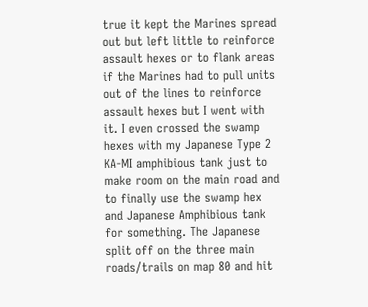true it kept the Marines spread out but left little to reinforce assault hexes or to flank areas if the Marines had to pull units out of the lines to reinforce assault hexes but I went with it. I even crossed the swamp hexes with my Japanese Type 2 KA-MI amphibious tank just to make room on the main road and to finally use the swamp hex and Japanese Amphibious tank for something. The Japanese split off on the three main roads/trails on map 80 and hit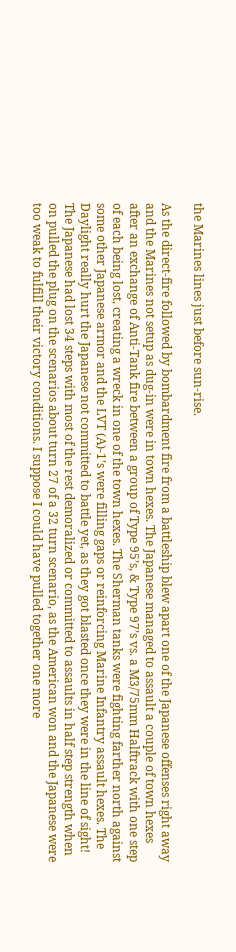the Marines lines just before sun-rise.

As the direct-fire followed by bombardment fire from a battleship blew apart one of the Japanese offenses right away and the Marines not setup as dug-in were in town hexes. The Japanese managed to assault a couple of town hexes after an exchange of Anti-Tank fire between a group of Type 95’s, & Type 97’s vs. a M3/75mm Halftrack with one step of each being lost, creating a wreck in one of the town hexes. The Sherman tanks were fighting farther north against some other Japanese armor and the LVT (A)-1’s were filling gaps or reinforcing Marine Infantry assault hexes. The Daylight really hurt the Japanese not committed to battle yet, as they got blasted once they were in the line of sight! The Japanese had lost 34 steps with most of the rest demoralized or committed to assaults in half step strength when on pulled the plug on the scenarios about turn 27 of a 32 turn scenario, as the American won and the Japanese were too weak to fulfill their victory conditions. I suppose I could have pulled together one more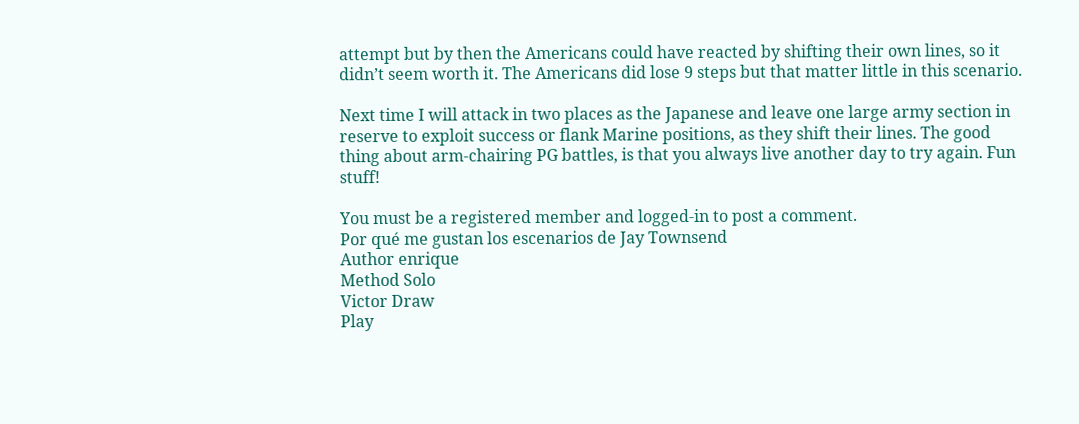attempt but by then the Americans could have reacted by shifting their own lines, so it didn’t seem worth it. The Americans did lose 9 steps but that matter little in this scenario.

Next time I will attack in two places as the Japanese and leave one large army section in reserve to exploit success or flank Marine positions, as they shift their lines. The good thing about arm-chairing PG battles, is that you always live another day to try again. Fun stuff!

You must be a registered member and logged-in to post a comment.
Por qué me gustan los escenarios de Jay Townsend
Author enrique
Method Solo
Victor Draw
Play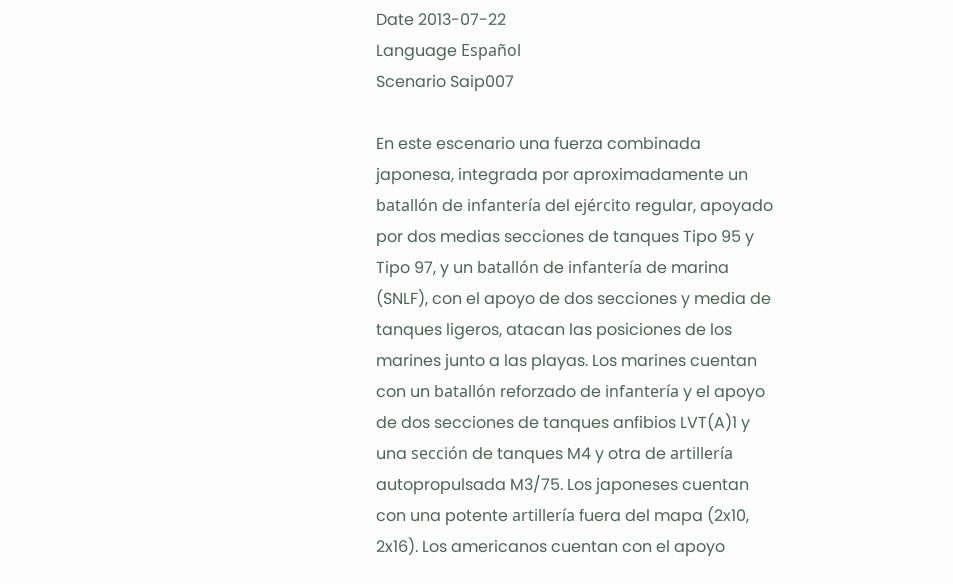Date 2013-07-22
Language Español
Scenario Saip007

En este escenario una fuerza combinada japonesa, integrada por aproximadamente un batallón de infantería del ejército regular, apoyado por dos medias secciones de tanques Tipo 95 y Tipo 97, y un batallón de infantería de marina (SNLF), con el apoyo de dos secciones y media de tanques ligeros, atacan las posiciones de los marines junto a las playas. Los marines cuentan con un batallón reforzado de infantería y el apoyo de dos secciones de tanques anfibios LVT(A)1 y una sección de tanques M4 y otra de artillería autopropulsada M3/75. Los japoneses cuentan con una potente artillería fuera del mapa (2x10, 2x16). Los americanos cuentan con el apoyo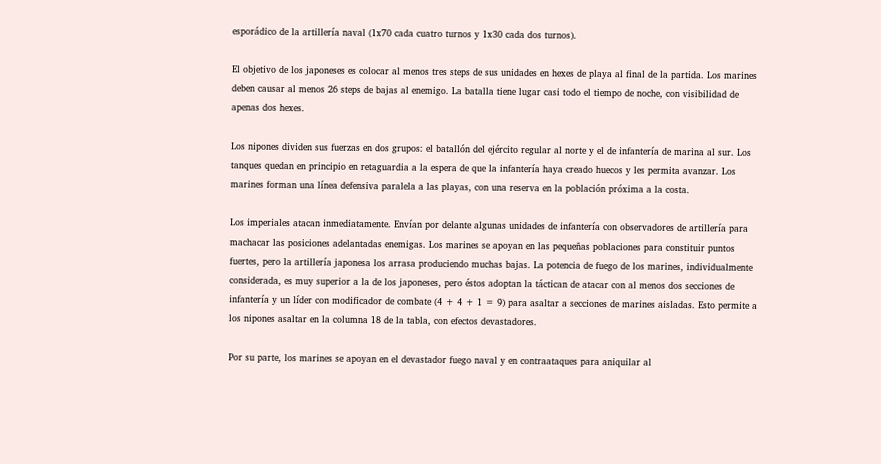esporádico de la artillería naval (1x70 cada cuatro turnos y 1x30 cada dos turnos).

El objetivo de los japoneses es colocar al menos tres steps de sus unidades en hexes de playa al final de la partida. Los marines deben causar al menos 26 steps de bajas al enemigo. La batalla tiene lugar casi todo el tiempo de noche, con visibilidad de apenas dos hexes.

Los nipones dividen sus fuerzas en dos grupos: el batallón del ejército regular al norte y el de infantería de marina al sur. Los tanques quedan en principio en retaguardia a la espera de que la infantería haya creado huecos y les permita avanzar. Los marines forman una línea defensiva paralela a las playas, con una reserva en la población próxima a la costa.

Los imperiales atacan inmediatamente. Envían por delante algunas unidades de infantería con observadores de artillería para machacar las posiciones adelantadas enemigas. Los marines se apoyan en las pequeñas poblaciones para constituir puntos fuertes, pero la artillería japonesa los arrasa produciendo muchas bajas. La potencia de fuego de los marines, individualmente considerada, es muy superior a la de los japoneses, pero éstos adoptan la táctican de atacar con al menos dos secciones de infantería y un líder con modificador de combate (4 + 4 + 1 = 9) para asaltar a secciones de marines aisladas. Esto permite a los nipones asaltar en la columna 18 de la tabla, con efectos devastadores.

Por su parte, los marines se apoyan en el devastador fuego naval y en contraataques para aniquilar al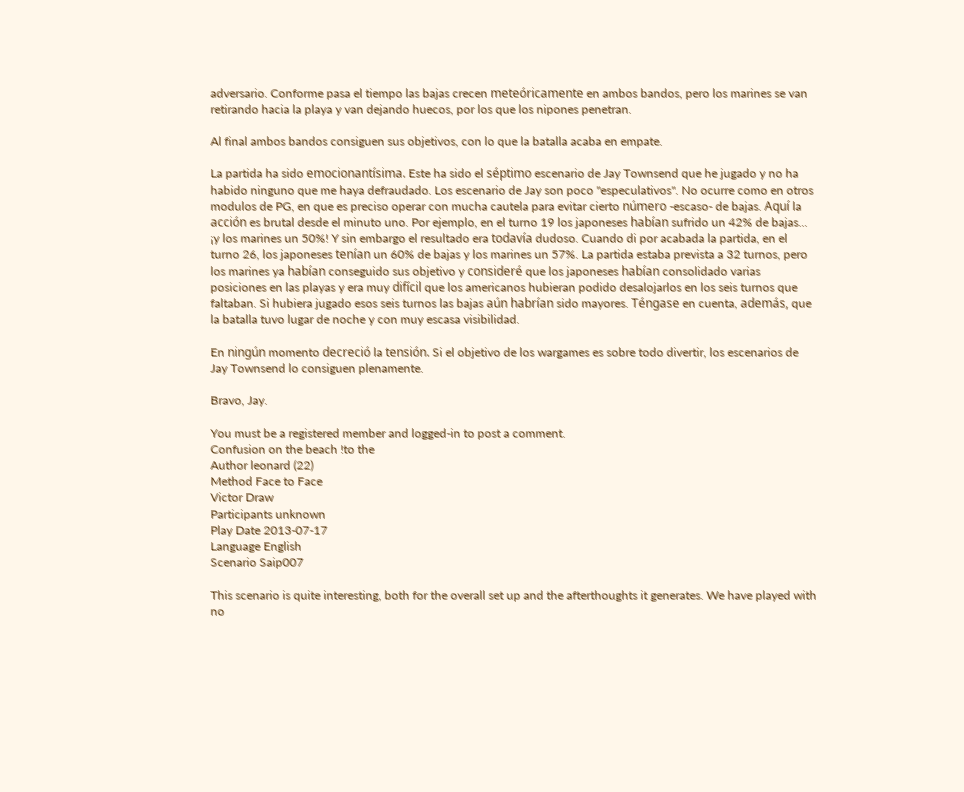adversario. Conforme pasa el tiempo las bajas crecen meteóricamente en ambos bandos, pero los marines se van retirando hacia la playa y van dejando huecos, por los que los nipones penetran.

Al final ambos bandos consiguen sus objetivos, con lo que la batalla acaba en empate.

La partida ha sido emocionantísima. Este ha sido el séptimo escenario de Jay Townsend que he jugado y no ha habido ninguno que me haya defraudado. Los escenario de Jay son poco "especulativos". No ocurre como en otros modulos de PG, en que es preciso operar con mucha cautela para evitar cierto número -escaso- de bajas. Aquí la acción es brutal desde el minuto uno. Por ejemplo, en el turno 19 los japoneses habían sufrido un 42% de bajas... ¡y los marines un 50%! Y sin embargo el resultado era todavía dudoso. Cuando di por acabada la partida, en el turno 26, los japoneses tenían un 60% de bajas y los marines un 57%. La partida estaba prevista a 32 turnos, pero los marines ya habían conseguido sus objetivo y consideré que los japoneses habían consolidado varias posiciones en las playas y era muy difícil que los americanos hubieran podido desalojarlos en los seis turnos que faltaban. Si hubiera jugado esos seis turnos las bajas aún habrían sido mayores. Téngase en cuenta, además, que la batalla tuvo lugar de noche y con muy escasa visibilidad.

En ningún momento decreció la tensión. Si el objetivo de los wargames es sobre todo divertir, los escenarios de Jay Townsend lo consiguen plenamente.

Bravo, Jay.

You must be a registered member and logged-in to post a comment.
Confusion on the beach !to the
Author leonard (22)
Method Face to Face
Victor Draw
Participants unknown
Play Date 2013-07-17
Language English
Scenario Saip007

This scenario is quite interesting, both for the overall set up and the afterthoughts it generates. We have played with no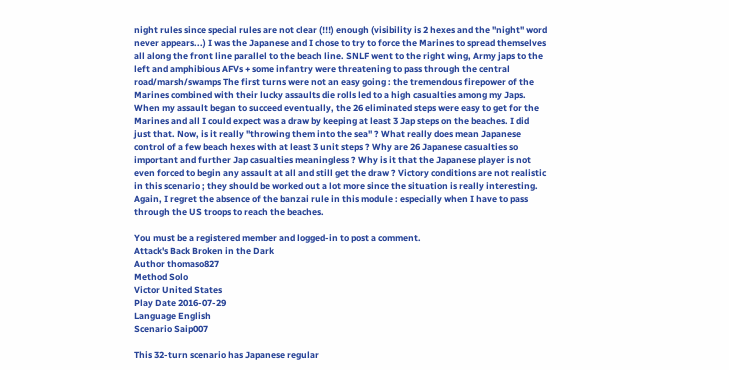night rules since special rules are not clear (!!!) enough (visibility is 2 hexes and the "night" word never appears...) I was the Japanese and I chose to try to force the Marines to spread themselves all along the front line parallel to the beach line. SNLF went to the right wing, Army japs to the left and amphibious AFVs + some infantry were threatening to pass through the central road/marsh/swamps The first turns were not an easy going : the tremendous firepower of the Marines combined with their lucky assaults die rolls led to a high casualties among my Japs. When my assault began to succeed eventually, the 26 eliminated steps were easy to get for the Marines and all I could expect was a draw by keeping at least 3 Jap steps on the beaches. I did just that. Now, is it really "throwing them into the sea" ? What really does mean Japanese control of a few beach hexes with at least 3 unit steps ? Why are 26 Japanese casualties so important and further Jap casualties meaningless ? Why is it that the Japanese player is not even forced to begin any assault at all and still get the draw ? Victory conditions are not realistic in this scenario ; they should be worked out a lot more since the situation is really interesting. Again, I regret the absence of the banzai rule in this module : especially when I have to pass through the US troops to reach the beaches.

You must be a registered member and logged-in to post a comment.
Attack's Back Broken in the Dark
Author thomaso827
Method Solo
Victor United States
Play Date 2016-07-29
Language English
Scenario Saip007

This 32-turn scenario has Japanese regular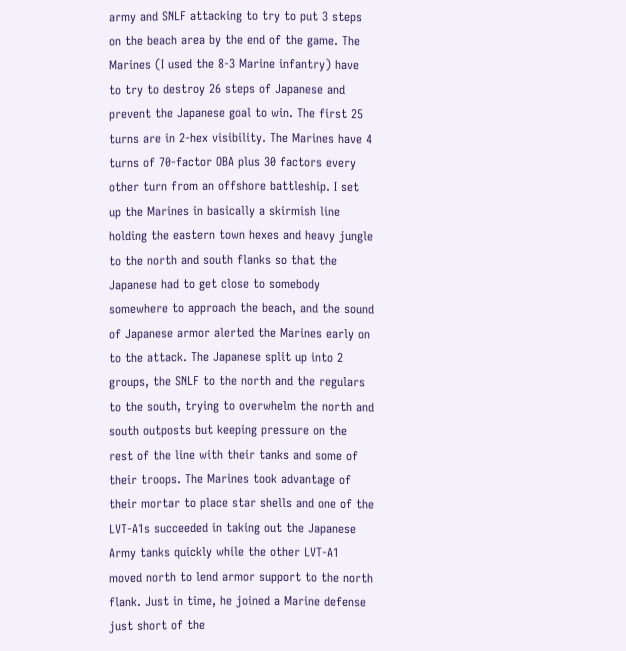army and SNLF attacking to try to put 3 steps on the beach area by the end of the game. The Marines (I used the 8-3 Marine infantry) have to try to destroy 26 steps of Japanese and prevent the Japanese goal to win. The first 25 turns are in 2-hex visibility. The Marines have 4 turns of 70-factor OBA plus 30 factors every other turn from an offshore battleship. I set up the Marines in basically a skirmish line holding the eastern town hexes and heavy jungle to the north and south flanks so that the Japanese had to get close to somebody somewhere to approach the beach, and the sound of Japanese armor alerted the Marines early on to the attack. The Japanese split up into 2 groups, the SNLF to the north and the regulars to the south, trying to overwhelm the north and south outposts but keeping pressure on the rest of the line with their tanks and some of their troops. The Marines took advantage of their mortar to place star shells and one of the LVT-A1s succeeded in taking out the Japanese Army tanks quickly while the other LVT-A1 moved north to lend armor support to the north flank. Just in time, he joined a Marine defense just short of the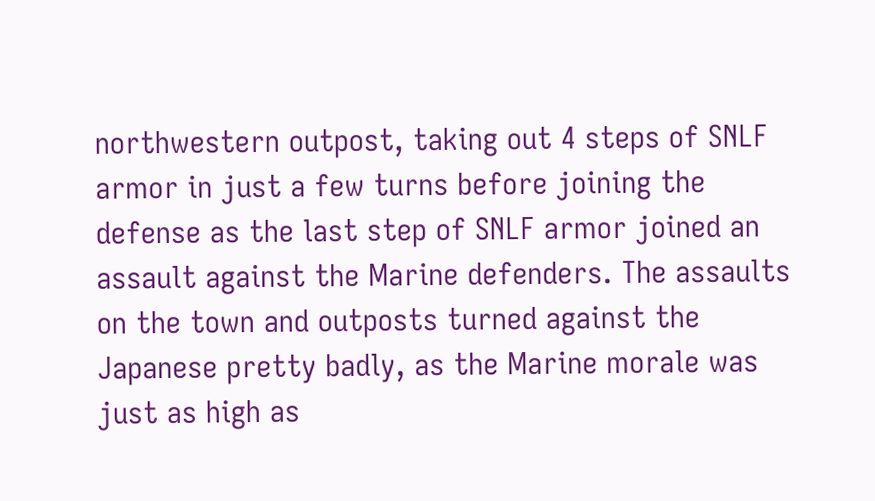northwestern outpost, taking out 4 steps of SNLF armor in just a few turns before joining the defense as the last step of SNLF armor joined an assault against the Marine defenders. The assaults on the town and outposts turned against the Japanese pretty badly, as the Marine morale was just as high as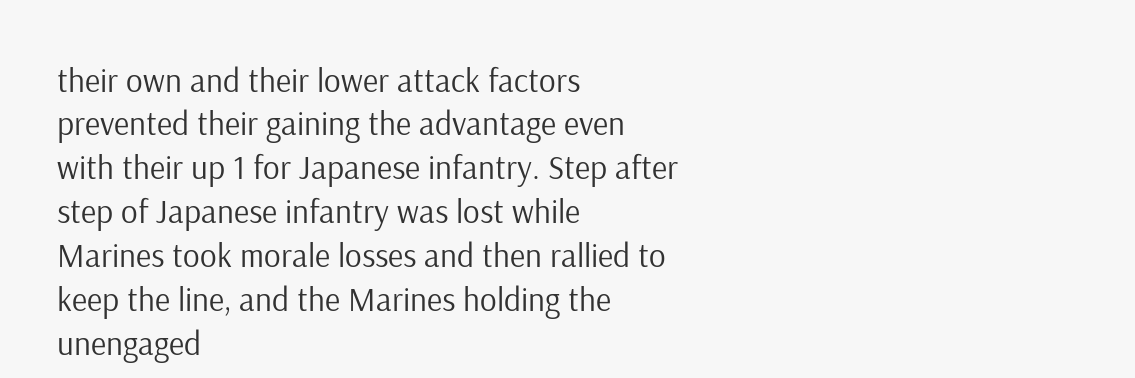their own and their lower attack factors prevented their gaining the advantage even with their up 1 for Japanese infantry. Step after step of Japanese infantry was lost while Marines took morale losses and then rallied to keep the line, and the Marines holding the unengaged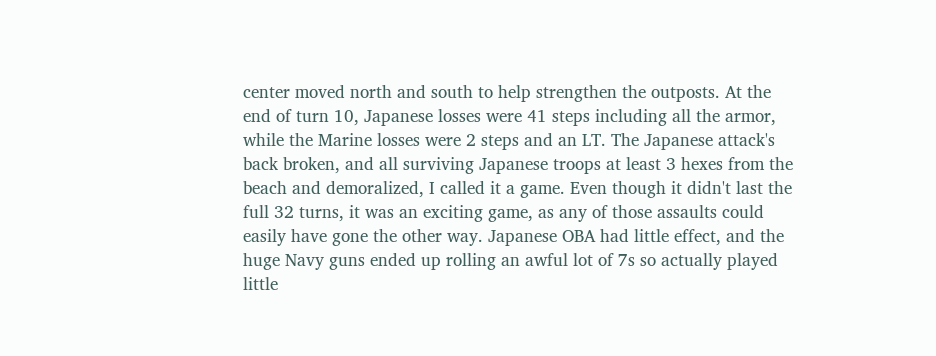center moved north and south to help strengthen the outposts. At the end of turn 10, Japanese losses were 41 steps including all the armor, while the Marine losses were 2 steps and an LT. The Japanese attack's back broken, and all surviving Japanese troops at least 3 hexes from the beach and demoralized, I called it a game. Even though it didn't last the full 32 turns, it was an exciting game, as any of those assaults could easily have gone the other way. Japanese OBA had little effect, and the huge Navy guns ended up rolling an awful lot of 7s so actually played little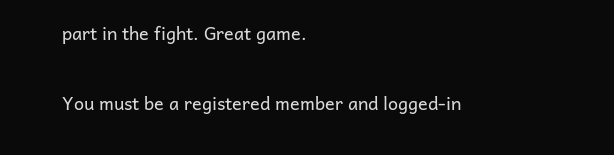part in the fight. Great game.

You must be a registered member and logged-in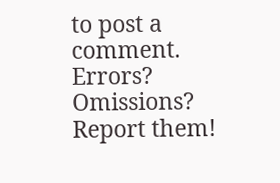to post a comment.
Errors? Omissions? Report them!